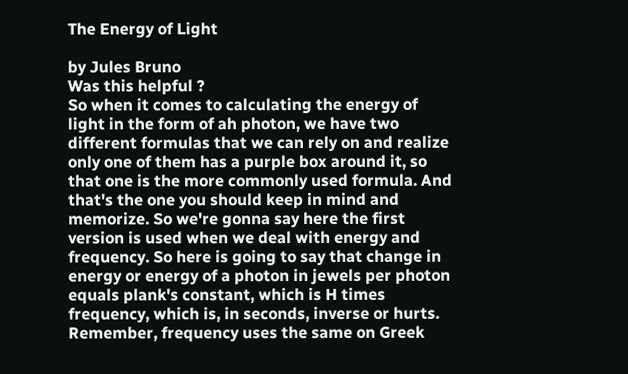The Energy of Light

by Jules Bruno
Was this helpful ?
So when it comes to calculating the energy of light in the form of ah photon, we have two different formulas that we can rely on and realize only one of them has a purple box around it, so that one is the more commonly used formula. And that's the one you should keep in mind and memorize. So we're gonna say here the first version is used when we deal with energy and frequency. So here is going to say that change in energy or energy of a photon in jewels per photon equals plank's constant, which is H times frequency, which is, in seconds, inverse or hurts. Remember, frequency uses the same on Greek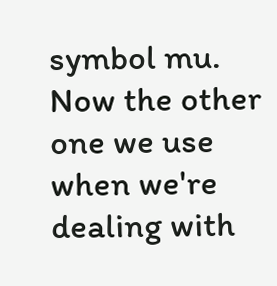symbol mu. Now the other one we use when we're dealing with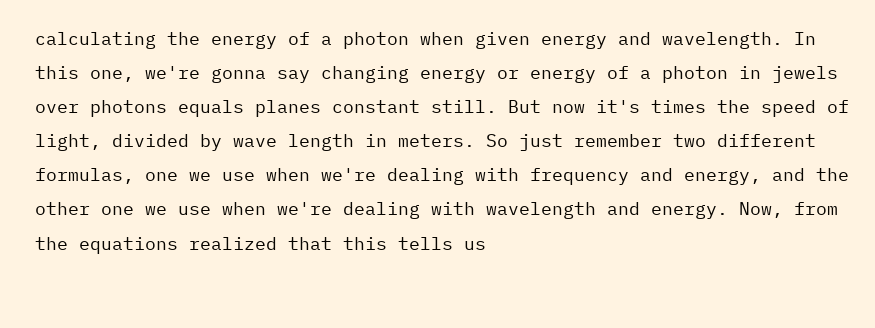calculating the energy of a photon when given energy and wavelength. In this one, we're gonna say changing energy or energy of a photon in jewels over photons equals planes constant still. But now it's times the speed of light, divided by wave length in meters. So just remember two different formulas, one we use when we're dealing with frequency and energy, and the other one we use when we're dealing with wavelength and energy. Now, from the equations realized that this tells us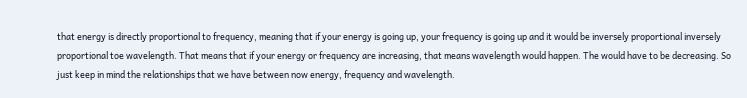that energy is directly proportional to frequency, meaning that if your energy is going up, your frequency is going up and it would be inversely proportional inversely proportional toe wavelength. That means that if your energy or frequency are increasing, that means wavelength would happen. The would have to be decreasing. So just keep in mind the relationships that we have between now energy, frequency and wavelength.